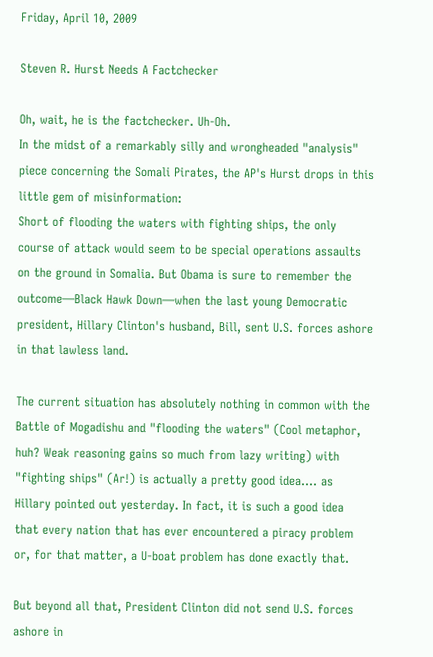Friday, April 10, 2009

Steven R. Hurst Needs A Factchecker

Oh, wait, he is the factchecker. Uh-Oh.
In the midst of a remarkably silly and wrongheaded "analysis" piece concerning the Somali Pirates, the AP's Hurst drops in this little gem of misinformation:
Short of flooding the waters with fighting ships, the only course of attack would seem to be special operations assaults on the ground in Somalia. But Obama is sure to remember the outcome—Black Hawk Down—when the last young Democratic president, Hillary Clinton's husband, Bill, sent U.S. forces ashore in that lawless land.

The current situation has absolutely nothing in common with the Battle of Mogadishu and "flooding the waters" (Cool metaphor, huh? Weak reasoning gains so much from lazy writing) with "fighting ships" (Ar!) is actually a pretty good idea.... as Hillary pointed out yesterday. In fact, it is such a good idea that every nation that has ever encountered a piracy problem or, for that matter, a U-boat problem has done exactly that.

But beyond all that, President Clinton did not send U.S. forces ashore in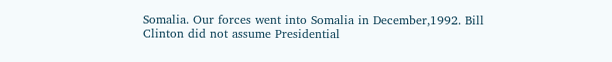Somalia. Our forces went into Somalia in December,1992. Bill Clinton did not assume Presidential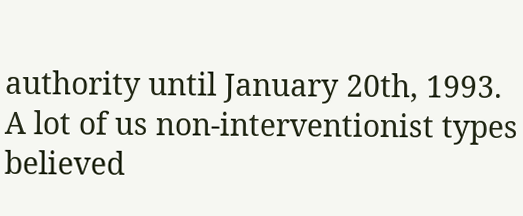authority until January 20th, 1993. A lot of us non-interventionist types believed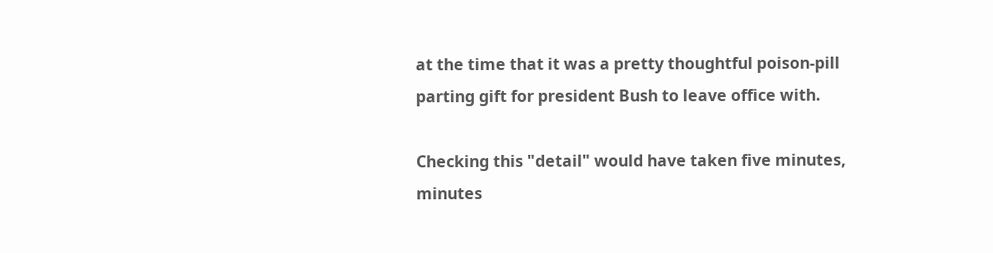at the time that it was a pretty thoughtful poison-pill parting gift for president Bush to leave office with.

Checking this "detail" would have taken five minutes, minutes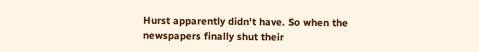Hurst apparently didn't have. So when the newspapers finally shut their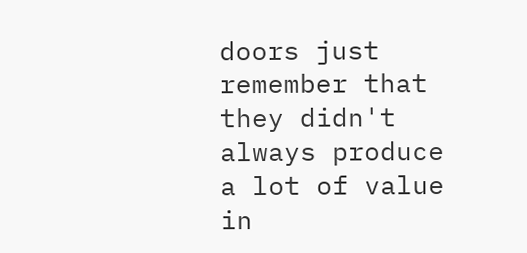doors just remember that they didn't always produce a lot of value in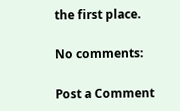the first place.

No comments:

Post a Comment